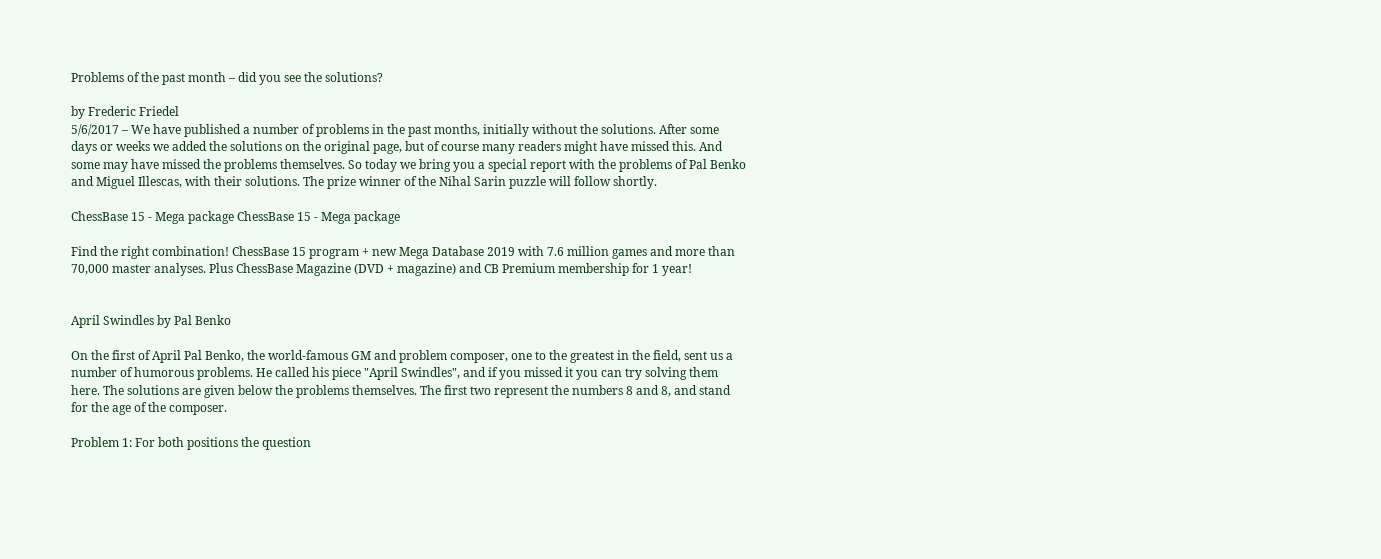Problems of the past month – did you see the solutions?

by Frederic Friedel
5/6/2017 – We have published a number of problems in the past months, initially without the solutions. After some days or weeks we added the solutions on the original page, but of course many readers might have missed this. And some may have missed the problems themselves. So today we bring you a special report with the problems of Pal Benko and Miguel Illescas, with their solutions. The prize winner of the Nihal Sarin puzzle will follow shortly.

ChessBase 15 - Mega package ChessBase 15 - Mega package

Find the right combination! ChessBase 15 program + new Mega Database 2019 with 7.6 million games and more than 70,000 master analyses. Plus ChessBase Magazine (DVD + magazine) and CB Premium membership for 1 year!


April Swindles by Pal Benko

On the first of April Pal Benko, the world-famous GM and problem composer, one to the greatest in the field, sent us a number of humorous problems. He called his piece "April Swindles", and if you missed it you can try solving them here. The solutions are given below the problems themselves. The first two represent the numbers 8 and 8, and stand for the age of the composer.

Problem 1: For both positions the question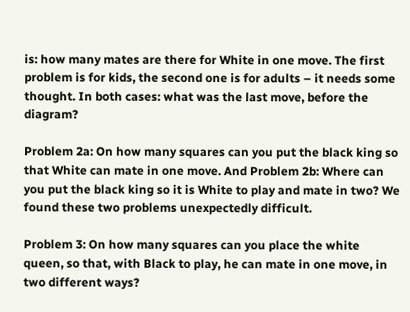is: how many mates are there for White in one move. The first problem is for kids, the second one is for adults – it needs some thought. In both cases: what was the last move, before the diagram?

Problem 2a: On how many squares can you put the black king so that White can mate in one move. And Problem 2b: Where can you put the black king so it is White to play and mate in two? We found these two problems unexpectedly difficult.

Problem 3: On how many squares can you place the white queen, so that, with Black to play, he can mate in one move, in two different ways?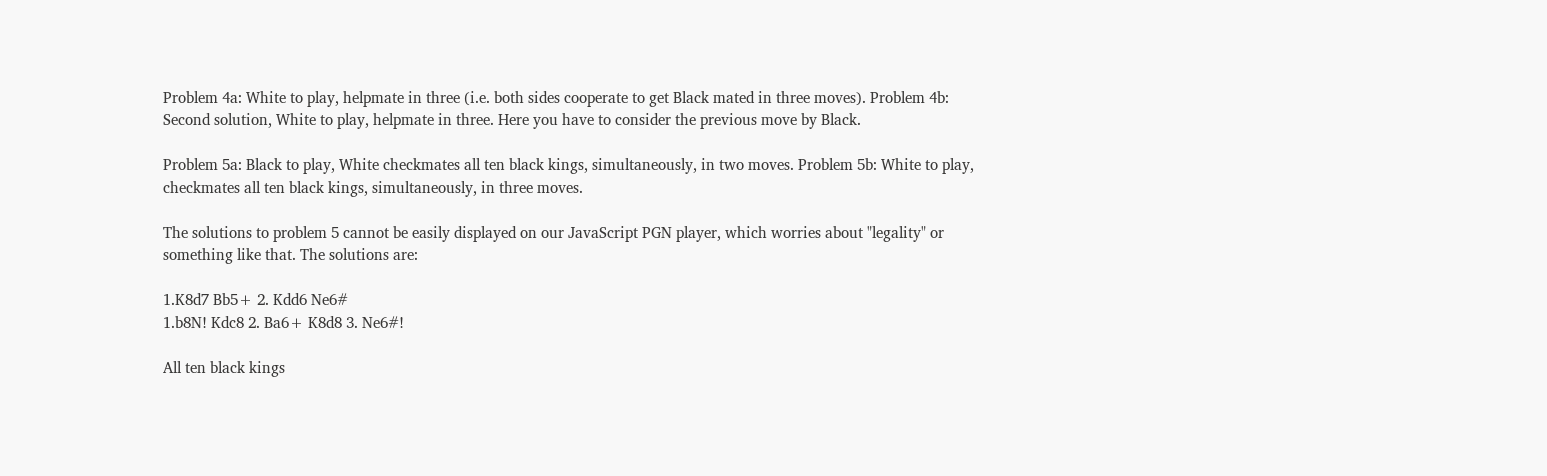Problem 4a: White to play, helpmate in three (i.e. both sides cooperate to get Black mated in three moves). Problem 4b: Second solution, White to play, helpmate in three. Here you have to consider the previous move by Black.

Problem 5a: Black to play, White checkmates all ten black kings, simultaneously, in two moves. Problem 5b: White to play, checkmates all ten black kings, simultaneously, in three moves.

The solutions to problem 5 cannot be easily displayed on our JavaScript PGN player, which worries about "legality" or something like that. The solutions are:

1.K8d7 Bb5+ 2. Kdd6 Ne6#
1.b8N! Kdc8 2. Ba6+ K8d8 3. Ne6#!

All ten black kings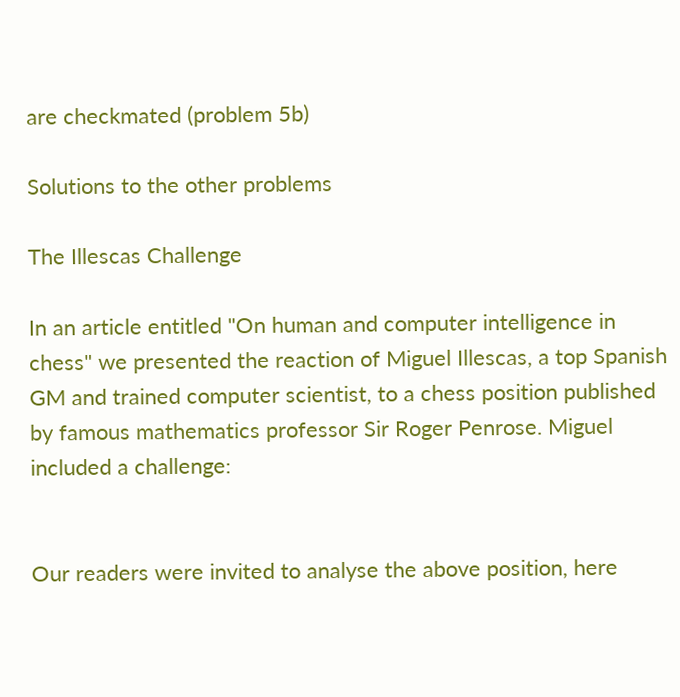are checkmated (problem 5b)

Solutions to the other problems

The Illescas Challenge

In an article entitled "On human and computer intelligence in chess" we presented the reaction of Miguel Illescas, a top Spanish GM and trained computer scientist, to a chess position published by famous mathematics professor Sir Roger Penrose. Miguel included a challenge:


Our readers were invited to analyse the above position, here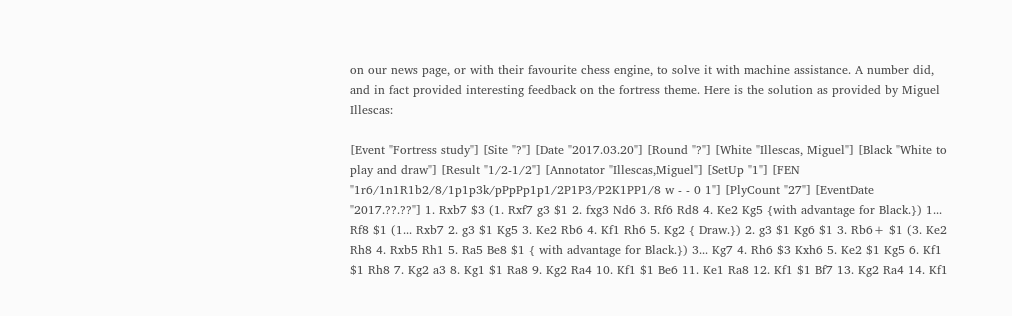on our news page, or with their favourite chess engine, to solve it with machine assistance. A number did, and in fact provided interesting feedback on the fortress theme. Here is the solution as provided by Miguel Illescas:

[Event "Fortress study"] [Site "?"] [Date "2017.03.20"] [Round "?"] [White "Illescas, Miguel"] [Black "White to play and draw"] [Result "1/2-1/2"] [Annotator "Illescas,Miguel"] [SetUp "1"] [FEN "1r6/1n1R1b2/8/1p1p3k/pPpPp1p1/2P1P3/P2K1PP1/8 w - - 0 1"] [PlyCount "27"] [EventDate "2017.??.??"] 1. Rxb7 $3 (1. Rxf7 g3 $1 2. fxg3 Nd6 3. Rf6 Rd8 4. Ke2 Kg5 {with advantage for Black.}) 1... Rf8 $1 (1... Rxb7 2. g3 $1 Kg5 3. Ke2 Rb6 4. Kf1 Rh6 5. Kg2 { Draw.}) 2. g3 $1 Kg6 $1 3. Rb6+ $1 (3. Ke2 Rh8 4. Rxb5 Rh1 5. Ra5 Be8 $1 { with advantage for Black.}) 3... Kg7 4. Rh6 $3 Kxh6 5. Ke2 $1 Kg5 6. Kf1 $1 Rh8 7. Kg2 a3 8. Kg1 $1 Ra8 9. Kg2 Ra4 10. Kf1 $1 Be6 11. Ke1 Ra8 12. Kf1 $1 Bf7 13. Kg2 Ra4 14. Kf1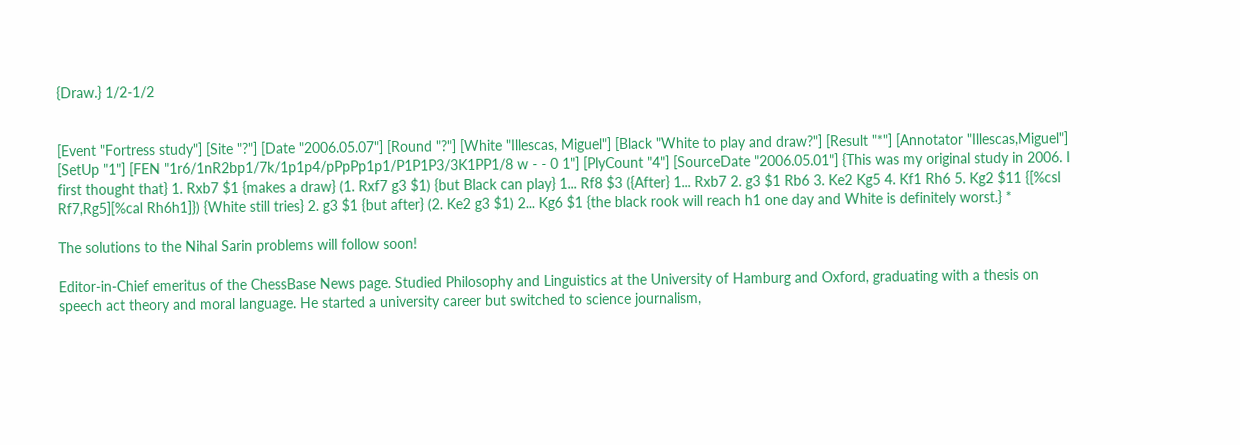{Draw.} 1/2-1/2


[Event "Fortress study"] [Site "?"] [Date "2006.05.07"] [Round "?"] [White "Illescas, Miguel"] [Black "White to play and draw?"] [Result "*"] [Annotator "Illescas,Miguel"] [SetUp "1"] [FEN "1r6/1nR2bp1/7k/1p1p4/pPpPp1p1/P1P1P3/3K1PP1/8 w - - 0 1"] [PlyCount "4"] [SourceDate "2006.05.01"] {This was my original study in 2006. I first thought that} 1. Rxb7 $1 {makes a draw} (1. Rxf7 g3 $1) {but Black can play} 1... Rf8 $3 ({After} 1... Rxb7 2. g3 $1 Rb6 3. Ke2 Kg5 4. Kf1 Rh6 5. Kg2 $11 {[%csl Rf7,Rg5][%cal Rh6h1]}) {White still tries} 2. g3 $1 {but after} (2. Ke2 g3 $1) 2... Kg6 $1 {the black rook will reach h1 one day and White is definitely worst.} *

The solutions to the Nihal Sarin problems will follow soon!

Editor-in-Chief emeritus of the ChessBase News page. Studied Philosophy and Linguistics at the University of Hamburg and Oxford, graduating with a thesis on speech act theory and moral language. He started a university career but switched to science journalism,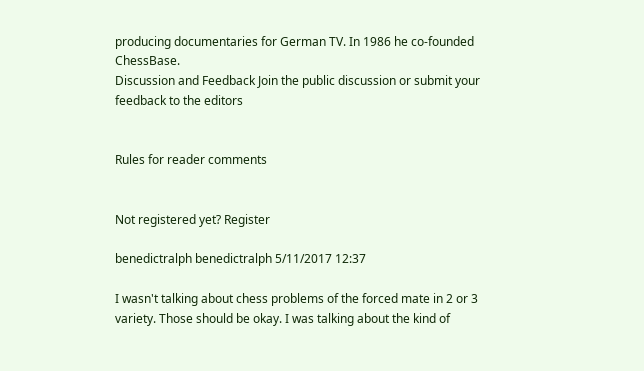producing documentaries for German TV. In 1986 he co-founded ChessBase.
Discussion and Feedback Join the public discussion or submit your feedback to the editors


Rules for reader comments


Not registered yet? Register

benedictralph benedictralph 5/11/2017 12:37

I wasn't talking about chess problems of the forced mate in 2 or 3 variety. Those should be okay. I was talking about the kind of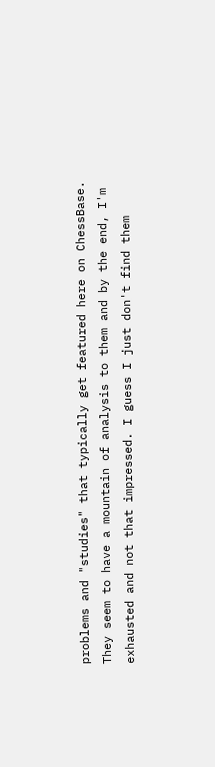problems and "studies" that typically get featured here on ChessBase. They seem to have a mountain of analysis to them and by the end, I'm exhausted and not that impressed. I guess I just don't find them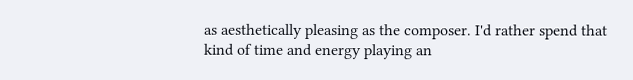as aesthetically pleasing as the composer. I'd rather spend that kind of time and energy playing an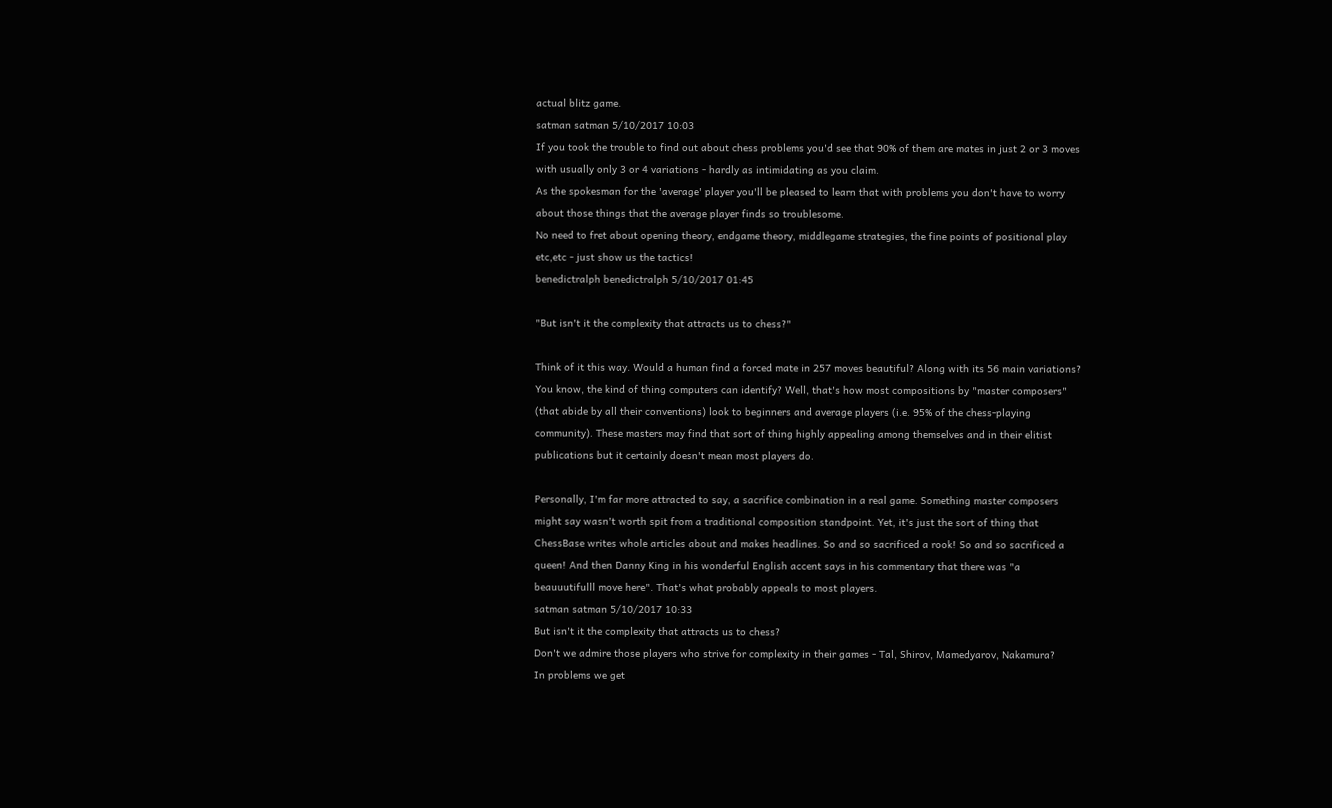actual blitz game.
satman satman 5/10/2017 10:03
If you took the trouble to find out about chess problems you'd see that 90% of them are mates in just 2 or 3 moves with usually only 3 or 4 variations - hardly as intimidating as you claim.
As the spokesman for the 'average' player you'll be pleased to learn that with problems you don't have to worry about those things that the average player finds so troublesome.
No need to fret about opening theory, endgame theory, middlegame strategies, the fine points of positional play etc,etc - just show us the tactics!
benedictralph benedictralph 5/10/2017 01:45

"But isn't it the complexity that attracts us to chess?"

Think of it this way. Would a human find a forced mate in 257 moves beautiful? Along with its 56 main variations? You know, the kind of thing computers can identify? Well, that's how most compositions by "master composers" (that abide by all their conventions) look to beginners and average players (i.e. 95% of the chess-playing community). These masters may find that sort of thing highly appealing among themselves and in their elitist publications but it certainly doesn't mean most players do.

Personally, I'm far more attracted to say, a sacrifice combination in a real game. Something master composers might say wasn't worth spit from a traditional composition standpoint. Yet, it's just the sort of thing that ChessBase writes whole articles about and makes headlines. So and so sacrificed a rook! So and so sacrificed a queen! And then Danny King in his wonderful English accent says in his commentary that there was "a beauuutifulll move here". That's what probably appeals to most players.
satman satman 5/10/2017 10:33
But isn't it the complexity that attracts us to chess?
Don't we admire those players who strive for complexity in their games - Tal, Shirov, Mamedyarov, Nakamura?
In problems we get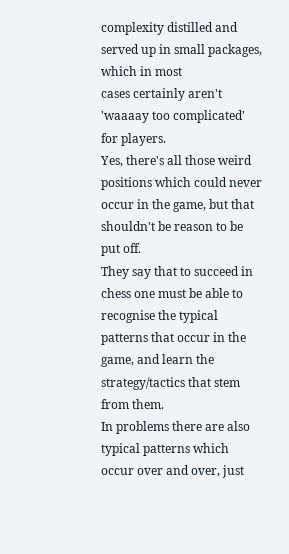complexity distilled and served up in small packages, which in most
cases certainly aren't 'waaaay too complicated' for players.
Yes, there's all those weird positions which could never occur in the game, but that shouldn't be reason to be put off.
They say that to succeed in chess one must be able to recognise the typical patterns that occur in the game, and learn the strategy/tactics that stem from them.
In problems there are also typical patterns which occur over and over, just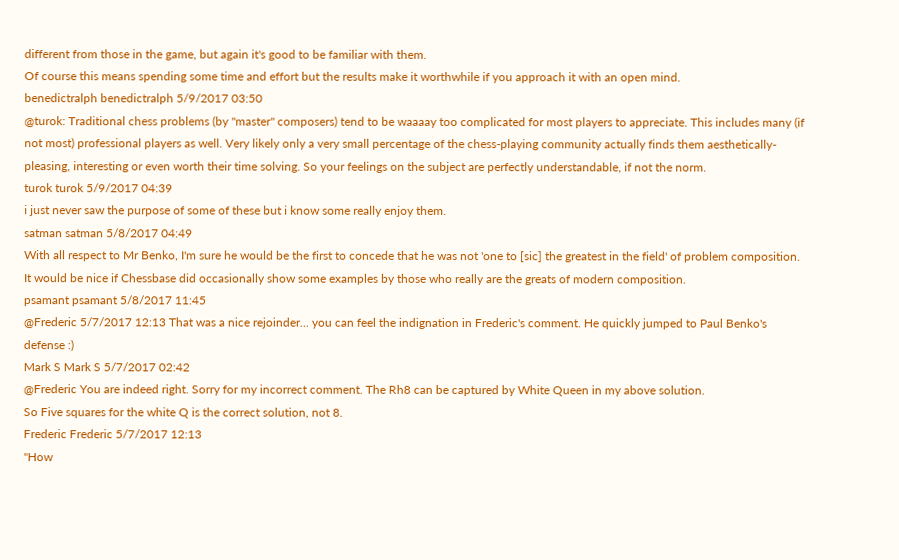different from those in the game, but again it's good to be familiar with them.
Of course this means spending some time and effort but the results make it worthwhile if you approach it with an open mind.
benedictralph benedictralph 5/9/2017 03:50
@turok: Traditional chess problems (by "master" composers) tend to be waaaay too complicated for most players to appreciate. This includes many (if not most) professional players as well. Very likely only a very small percentage of the chess-playing community actually finds them aesthetically-pleasing, interesting or even worth their time solving. So your feelings on the subject are perfectly understandable, if not the norm.
turok turok 5/9/2017 04:39
i just never saw the purpose of some of these but i know some really enjoy them.
satman satman 5/8/2017 04:49
With all respect to Mr Benko, I'm sure he would be the first to concede that he was not 'one to [sic] the greatest in the field' of problem composition.
It would be nice if Chessbase did occasionally show some examples by those who really are the greats of modern composition.
psamant psamant 5/8/2017 11:45
@Frederic 5/7/2017 12:13 That was a nice rejoinder... you can feel the indignation in Frederic's comment. He quickly jumped to Paul Benko's defense :)
Mark S Mark S 5/7/2017 02:42
@Frederic You are indeed right. Sorry for my incorrect comment. The Rh8 can be captured by White Queen in my above solution.
So Five squares for the white Q is the correct solution, not 8.
Frederic Frederic 5/7/2017 12:13
"How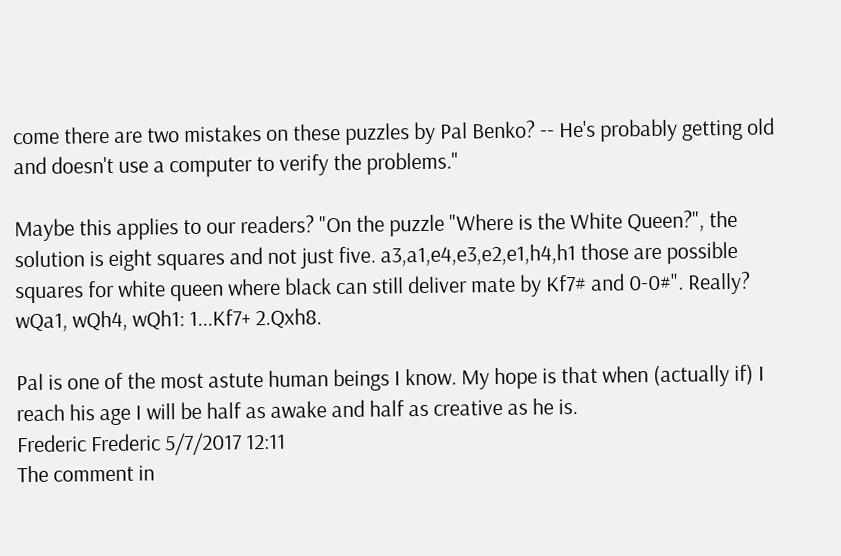come there are two mistakes on these puzzles by Pal Benko? -- He's probably getting old and doesn't use a computer to verify the problems."

Maybe this applies to our readers? "On the puzzle "Where is the White Queen?", the solution is eight squares and not just five. a3,a1,e4,e3,e2,e1,h4,h1 those are possible squares for white queen where black can still deliver mate by Kf7# and 0-0#". Really? wQa1, wQh4, wQh1: 1...Kf7+ 2.Qxh8.

Pal is one of the most astute human beings I know. My hope is that when (actually if) I reach his age I will be half as awake and half as creative as he is.
Frederic Frederic 5/7/2017 12:11
The comment in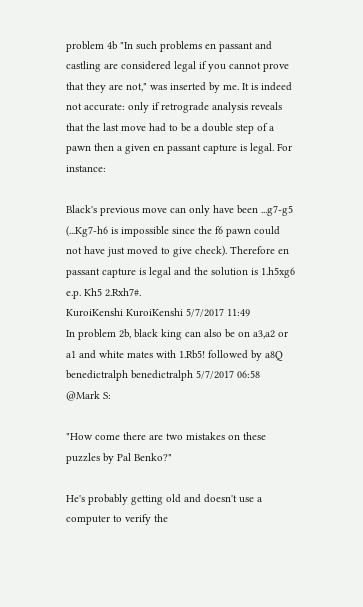problem 4b "In such problems en passant and castling are considered legal if you cannot prove that they are not," was inserted by me. It is indeed not accurate: only if retrograde analysis reveals that the last move had to be a double step of a pawn then a given en passant capture is legal. For instance:

Black's previous move can only have been ...g7-g5 (...Kg7-h6 is impossible since the f6 pawn could not have just moved to give check). Therefore en passant capture is legal and the solution is 1.h5xg6 e.p. Kh5 2.Rxh7#.
KuroiKenshi KuroiKenshi 5/7/2017 11:49
In problem 2b, black king can also be on a3,a2 or a1 and white mates with 1.Rb5! followed by a8Q
benedictralph benedictralph 5/7/2017 06:58
@Mark S:

"How come there are two mistakes on these puzzles by Pal Benko?"

He's probably getting old and doesn't use a computer to verify the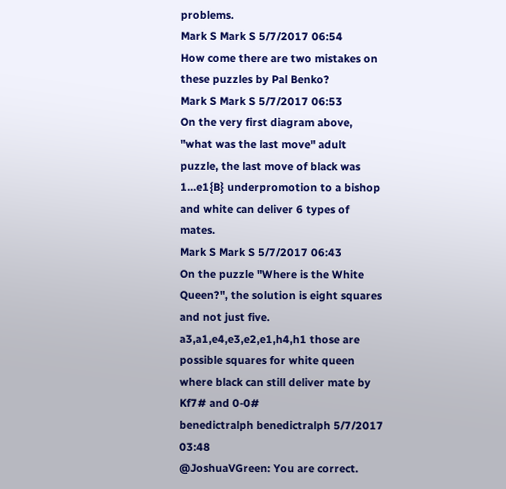problems.
Mark S Mark S 5/7/2017 06:54
How come there are two mistakes on these puzzles by Pal Benko?
Mark S Mark S 5/7/2017 06:53
On the very first diagram above, "what was the last move" adult puzzle, the last move of black was 1...e1{B} underpromotion to a bishop and white can deliver 6 types of mates.
Mark S Mark S 5/7/2017 06:43
On the puzzle "Where is the White Queen?", the solution is eight squares and not just five. a3,a1,e4,e3,e2,e1,h4,h1 those are possible squares for white queen where black can still deliver mate by Kf7# and 0-0#
benedictralph benedictralph 5/7/2017 03:48
@JoshuaVGreen: You are correct.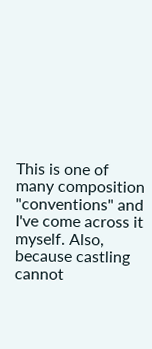This is one of many composition "conventions" and I've come across it myself. Also, because castling cannot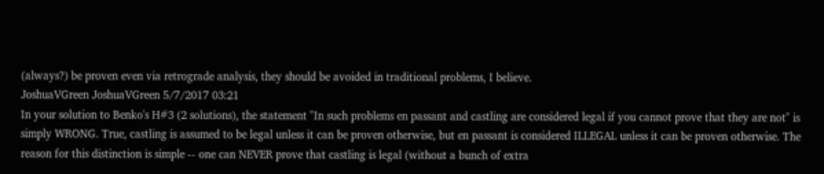(always?) be proven even via retrograde analysis, they should be avoided in traditional problems, I believe.
JoshuaVGreen JoshuaVGreen 5/7/2017 03:21
In your solution to Benko's H#3 (2 solutions), the statement "In such problems en passant and castling are considered legal if you cannot prove that they are not" is simply WRONG. True, castling is assumed to be legal unless it can be proven otherwise, but en passant is considered ILLEGAL unless it can be proven otherwise. The reason for this distinction is simple -- one can NEVER prove that castling is legal (without a bunch of extra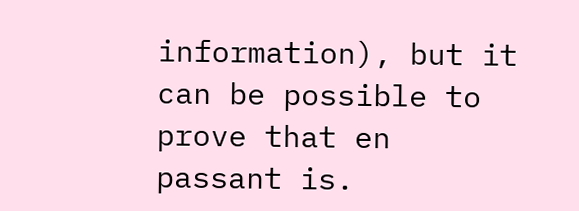information), but it can be possible to prove that en passant is.